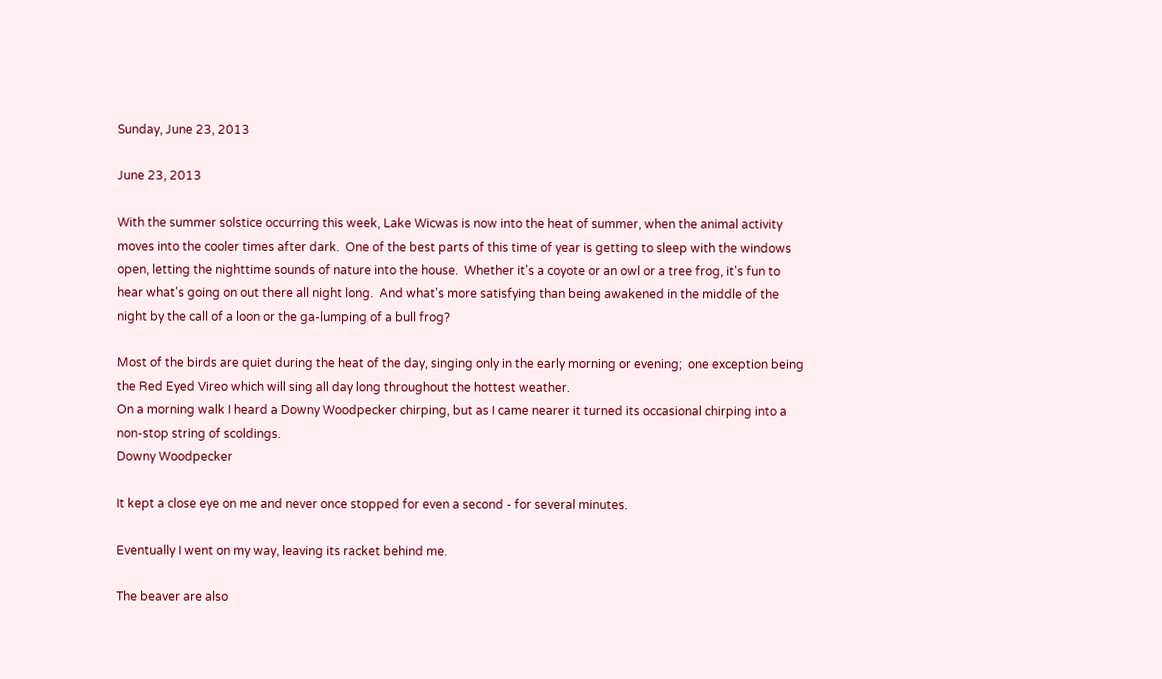Sunday, June 23, 2013

June 23, 2013

With the summer solstice occurring this week, Lake Wicwas is now into the heat of summer, when the animal activity moves into the cooler times after dark.  One of the best parts of this time of year is getting to sleep with the windows open, letting the nighttime sounds of nature into the house.  Whether it's a coyote or an owl or a tree frog, it's fun to hear what's going on out there all night long.  And what's more satisfying than being awakened in the middle of the night by the call of a loon or the ga-lumping of a bull frog?

Most of the birds are quiet during the heat of the day, singing only in the early morning or evening;  one exception being the Red Eyed Vireo which will sing all day long throughout the hottest weather.
On a morning walk I heard a Downy Woodpecker chirping, but as I came nearer it turned its occasional chirping into a non-stop string of scoldings.
Downy Woodpecker

It kept a close eye on me and never once stopped for even a second - for several minutes.

Eventually I went on my way, leaving its racket behind me.

The beaver are also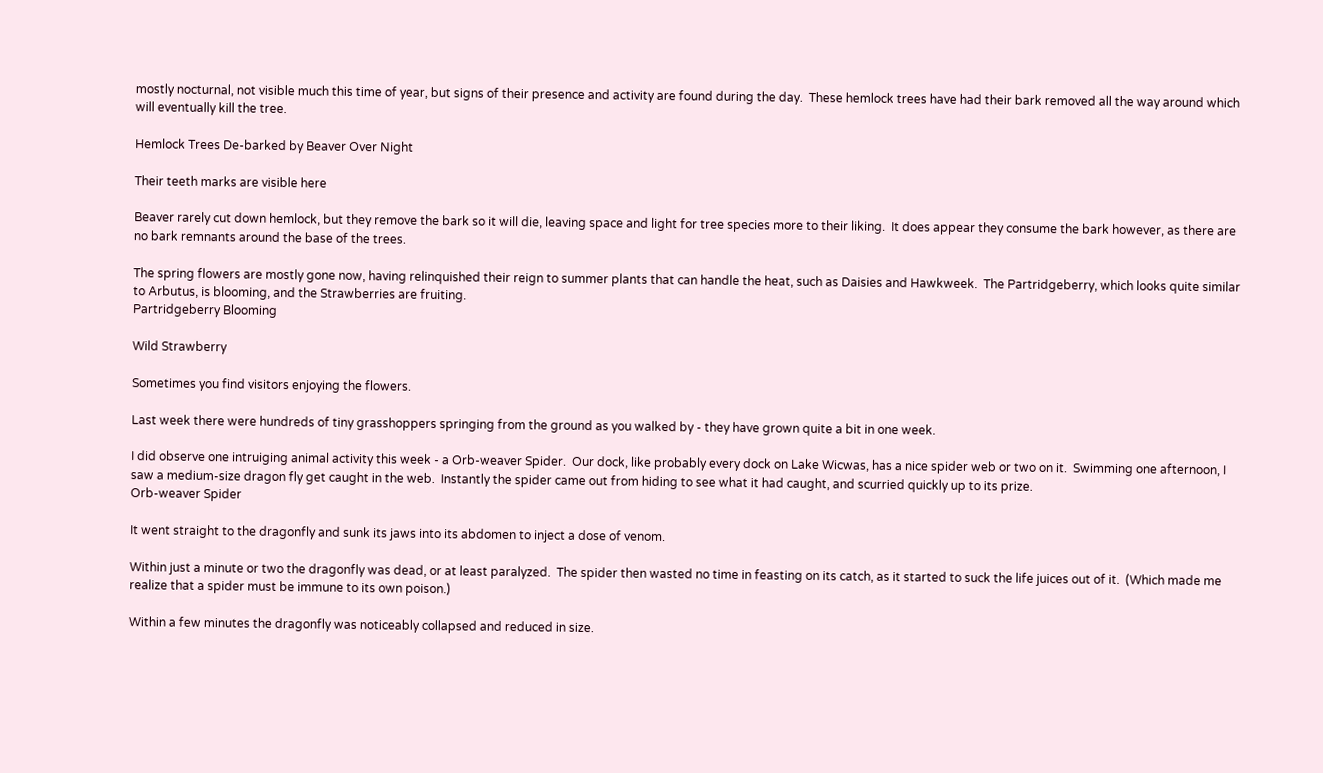mostly nocturnal, not visible much this time of year, but signs of their presence and activity are found during the day.  These hemlock trees have had their bark removed all the way around which will eventually kill the tree.

Hemlock Trees De-barked by Beaver Over Night

Their teeth marks are visible here

Beaver rarely cut down hemlock, but they remove the bark so it will die, leaving space and light for tree species more to their liking.  It does appear they consume the bark however, as there are no bark remnants around the base of the trees.

The spring flowers are mostly gone now, having relinquished their reign to summer plants that can handle the heat, such as Daisies and Hawkweek.  The Partridgeberry, which looks quite similar to Arbutus, is blooming, and the Strawberries are fruiting.
Partridgeberry Blooming

Wild Strawberry

Sometimes you find visitors enjoying the flowers.

Last week there were hundreds of tiny grasshoppers springing from the ground as you walked by - they have grown quite a bit in one week.

I did observe one intruiging animal activity this week - a Orb-weaver Spider.  Our dock, like probably every dock on Lake Wicwas, has a nice spider web or two on it.  Swimming one afternoon, I saw a medium-size dragon fly get caught in the web.  Instantly the spider came out from hiding to see what it had caught, and scurried quickly up to its prize.
Orb-weaver Spider

It went straight to the dragonfly and sunk its jaws into its abdomen to inject a dose of venom.

Within just a minute or two the dragonfly was dead, or at least paralyzed.  The spider then wasted no time in feasting on its catch, as it started to suck the life juices out of it.  (Which made me realize that a spider must be immune to its own poison.)

Within a few minutes the dragonfly was noticeably collapsed and reduced in size.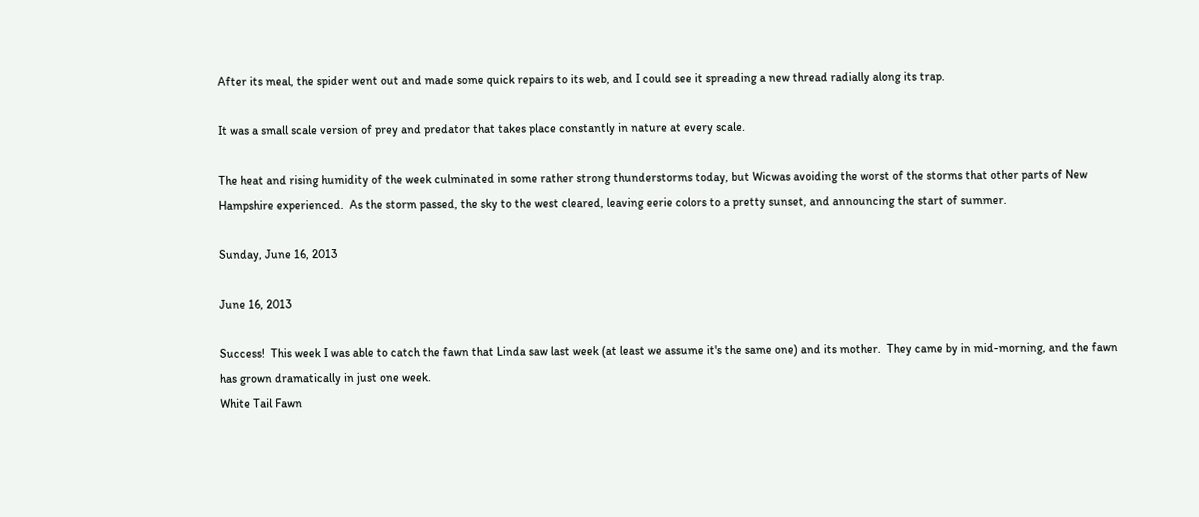After its meal, the spider went out and made some quick repairs to its web, and I could see it spreading a new thread radially along its trap.

It was a small scale version of prey and predator that takes place constantly in nature at every scale.

The heat and rising humidity of the week culminated in some rather strong thunderstorms today, but Wicwas avoiding the worst of the storms that other parts of New Hampshire experienced.  As the storm passed, the sky to the west cleared, leaving eerie colors to a pretty sunset, and announcing the start of summer.

Sunday, June 16, 2013

June 16, 2013

Success!  This week I was able to catch the fawn that Linda saw last week (at least we assume it's the same one) and its mother.  They came by in mid-morning, and the fawn has grown dramatically in just one week.
White Tail Fawn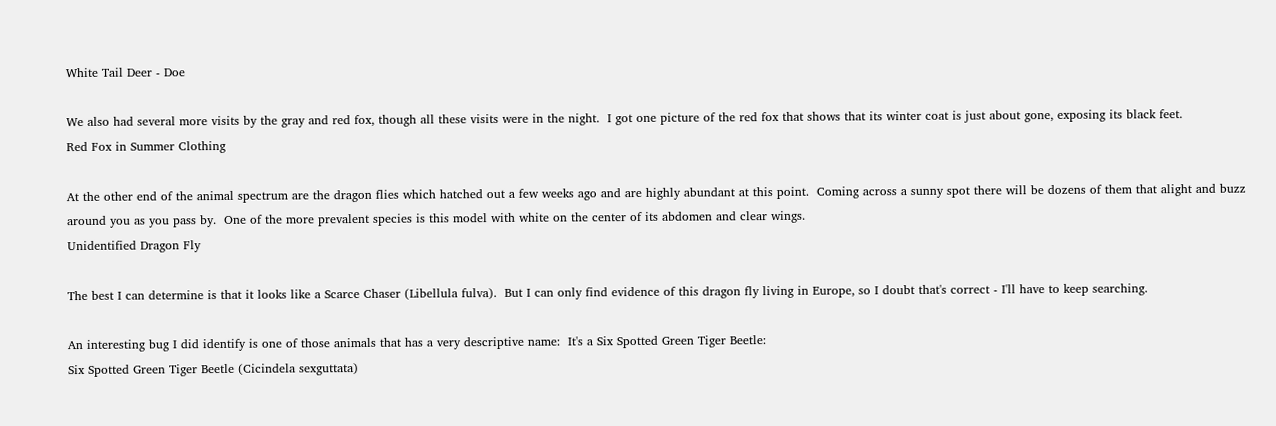White Tail Deer - Doe

We also had several more visits by the gray and red fox, though all these visits were in the night.  I got one picture of the red fox that shows that its winter coat is just about gone, exposing its black feet.
Red Fox in Summer Clothing

At the other end of the animal spectrum are the dragon flies which hatched out a few weeks ago and are highly abundant at this point.  Coming across a sunny spot there will be dozens of them that alight and buzz around you as you pass by.  One of the more prevalent species is this model with white on the center of its abdomen and clear wings.
Unidentified Dragon Fly

The best I can determine is that it looks like a Scarce Chaser (Libellula fulva).  But I can only find evidence of this dragon fly living in Europe, so I doubt that's correct - I'll have to keep searching.

An interesting bug I did identify is one of those animals that has a very descriptive name:  It's a Six Spotted Green Tiger Beetle:
Six Spotted Green Tiger Beetle (Cicindela sexguttata)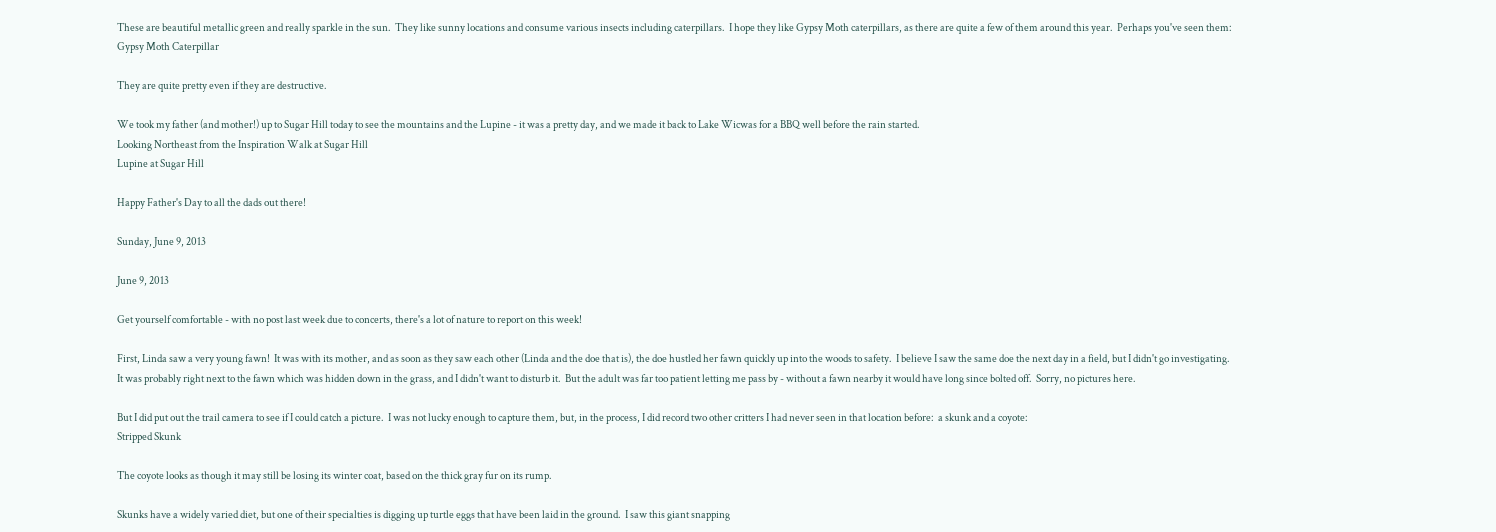These are beautiful metallic green and really sparkle in the sun.  They like sunny locations and consume various insects including caterpillars.  I hope they like Gypsy Moth caterpillars, as there are quite a few of them around this year.  Perhaps you've seen them:
Gypsy Moth Caterpillar

They are quite pretty even if they are destructive.

We took my father (and mother!) up to Sugar Hill today to see the mountains and the Lupine - it was a pretty day, and we made it back to Lake Wicwas for a BBQ well before the rain started.
Looking Northeast from the Inspiration Walk at Sugar Hill
Lupine at Sugar Hill

Happy Father's Day to all the dads out there!

Sunday, June 9, 2013

June 9, 2013

Get yourself comfortable - with no post last week due to concerts, there's a lot of nature to report on this week!

First, Linda saw a very young fawn!  It was with its mother, and as soon as they saw each other (Linda and the doe that is), the doe hustled her fawn quickly up into the woods to safety.  I believe I saw the same doe the next day in a field, but I didn't go investigating.  It was probably right next to the fawn which was hidden down in the grass, and I didn't want to disturb it.  But the adult was far too patient letting me pass by - without a fawn nearby it would have long since bolted off.  Sorry, no pictures here.

But I did put out the trail camera to see if I could catch a picture.  I was not lucky enough to capture them, but, in the process, I did record two other critters I had never seen in that location before:  a skunk and a coyote:
Stripped Skunk

The coyote looks as though it may still be losing its winter coat, based on the thick gray fur on its rump.

Skunks have a widely varied diet, but one of their specialties is digging up turtle eggs that have been laid in the ground.  I saw this giant snapping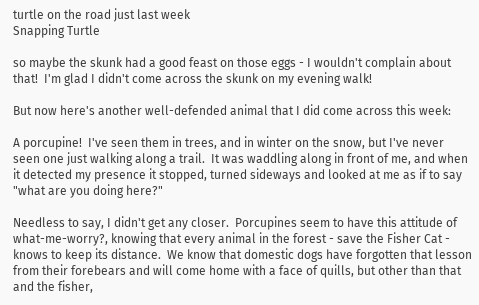turtle on the road just last week
Snapping Turtle

so maybe the skunk had a good feast on those eggs - I wouldn't complain about that!  I'm glad I didn't come across the skunk on my evening walk!

But now here's another well-defended animal that I did come across this week:

A porcupine!  I've seen them in trees, and in winter on the snow, but I've never seen one just walking along a trail.  It was waddling along in front of me, and when it detected my presence it stopped, turned sideways and looked at me as if to say "what are you doing here?"

Needless to say, I didn't get any closer.  Porcupines seem to have this attitude of what-me-worry?, knowing that every animal in the forest - save the Fisher Cat - knows to keep its distance.  We know that domestic dogs have forgotten that lesson from their forebears and will come home with a face of quills, but other than that and the fisher,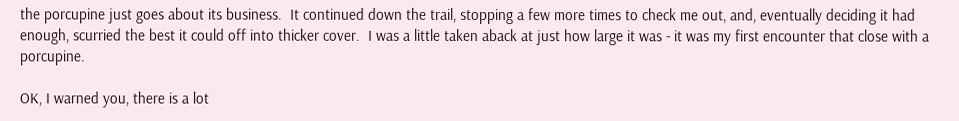the porcupine just goes about its business.  It continued down the trail, stopping a few more times to check me out, and, eventually deciding it had enough, scurried the best it could off into thicker cover.  I was a little taken aback at just how large it was - it was my first encounter that close with a porcupine.

OK, I warned you, there is a lot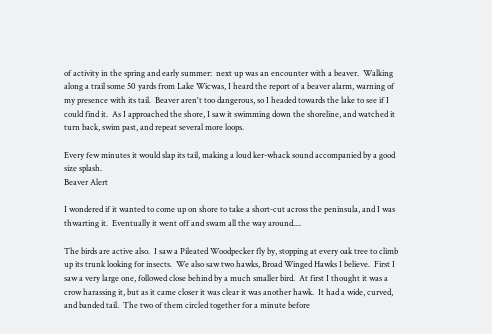of activity in the spring and early summer:  next up was an encounter with a beaver.  Walking along a trail some 50 yards from Lake Wicwas, I heard the report of a beaver alarm, warning of my presence with its tail.  Beaver aren't too dangerous, so I headed towards the lake to see if I could find it.  As I approached the shore, I saw it swimming down the shoreline, and watched it turn back, swim past, and repeat several more loops.

Every few minutes it would slap its tail, making a loud ker-whack sound accompanied by a good size splash.
Beaver Alert

I wondered if it wanted to come up on shore to take a short-cut across the peninsula, and I was thwarting it.  Eventually it went off and swam all the way around....

The birds are active also.  I saw a Pileated Woodpecker fly by, stopping at every oak tree to climb up its trunk looking for insects.  We also saw two hawks, Broad Winged Hawks I believe.  First I saw a very large one, followed close behind by a much smaller bird.  At first I thought it was a crow harassing it, but as it came closer it was clear it was another hawk.  It had a wide, curved, and banded tail.  The two of them circled together for a minute before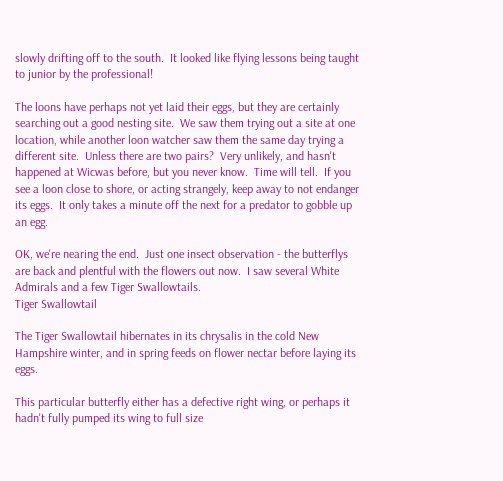slowly drifting off to the south.  It looked like flying lessons being taught to junior by the professional!

The loons have perhaps not yet laid their eggs, but they are certainly searching out a good nesting site.  We saw them trying out a site at one location, while another loon watcher saw them the same day trying a different site.  Unless there are two pairs?  Very unlikely, and hasn't happened at Wicwas before, but you never know.  Time will tell.  If you see a loon close to shore, or acting strangely, keep away to not endanger its eggs.  It only takes a minute off the next for a predator to gobble up an egg.

OK, we're nearing the end.  Just one insect observation - the butterflys are back and plentful with the flowers out now.  I saw several White Admirals and a few Tiger Swallowtails.
Tiger Swallowtail

The Tiger Swallowtail hibernates in its chrysalis in the cold New Hampshire winter, and in spring feeds on flower nectar before laying its eggs.

This particular butterfly either has a defective right wing, or perhaps it hadn't fully pumped its wing to full size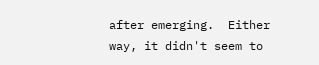after emerging.  Either way, it didn't seem to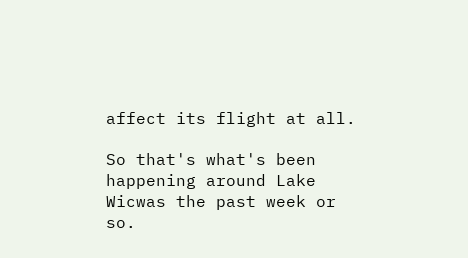affect its flight at all.

So that's what's been happening around Lake Wicwas the past week or so.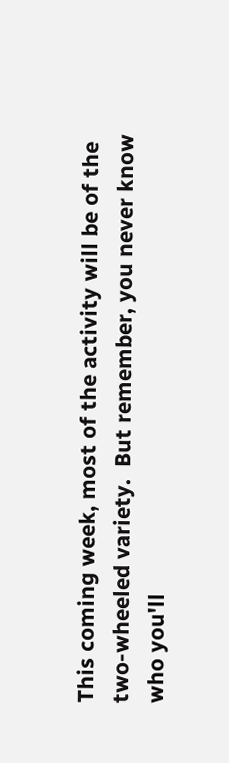This coming week, most of the activity will be of the two-wheeled variety.  But remember, you never know who you'll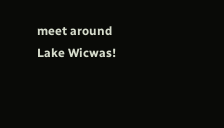meet around Lake Wicwas!